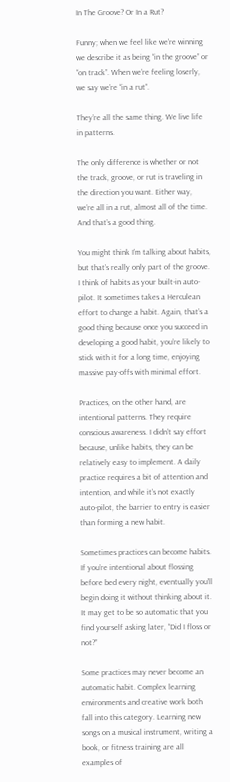In The Groove? Or In a Rut?

Funny; when we feel like we’re winning we describe it as being “in the groove” or “on track”. When we’re feeling loserly, we say we’re “in a rut”.

They’re all the same thing. We live life in patterns.

The only difference is whether or not the track, groove, or rut is traveling in the direction you want. Either way, we’re all in a rut, almost all of the time. And that’s a good thing.

You might think I’m talking about habits, but that’s really only part of the groove. I think of habits as your built-in auto-pilot. It sometimes takes a Herculean effort to change a habit. Again, that’s a good thing because once you succeed in developing a good habit, you’re likely to stick with it for a long time, enjoying massive pay-offs with minimal effort.

Practices, on the other hand, are intentional patterns. They require conscious awareness. I didn’t say effort because, unlike habits, they can be relatively easy to implement. A daily practice requires a bit of attention and intention, and while it’s not exactly auto-pilot, the barrier to entry is easier than forming a new habit.

Sometimes practices can become habits. If you’re intentional about flossing before bed every night, eventually you’ll begin doing it without thinking about it. It may get to be so automatic that you find yourself asking later, “Did I floss or not?”

Some practices may never become an automatic habit. Complex learning environments and creative work both fall into this category. Learning new songs on a musical instrument, writing a book, or fitness training are all examples of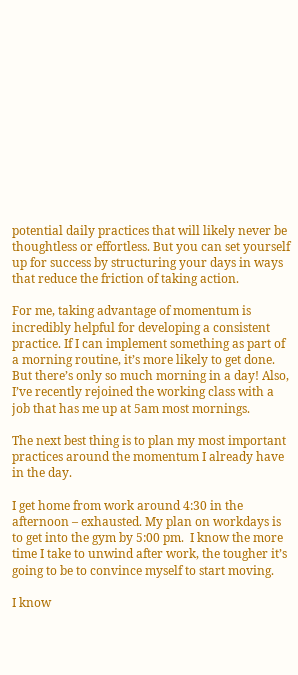potential daily practices that will likely never be thoughtless or effortless. But you can set yourself up for success by structuring your days in ways that reduce the friction of taking action.

For me, taking advantage of momentum is incredibly helpful for developing a consistent practice. If I can implement something as part of a morning routine, it’s more likely to get done. But there’s only so much morning in a day! Also, I’ve recently rejoined the working class with a job that has me up at 5am most mornings.

The next best thing is to plan my most important practices around the momentum I already have in the day.

I get home from work around 4:30 in the afternoon – exhausted. My plan on workdays is to get into the gym by 5:00 pm.  I know the more time I take to unwind after work, the tougher it’s going to be to convince myself to start moving.

I know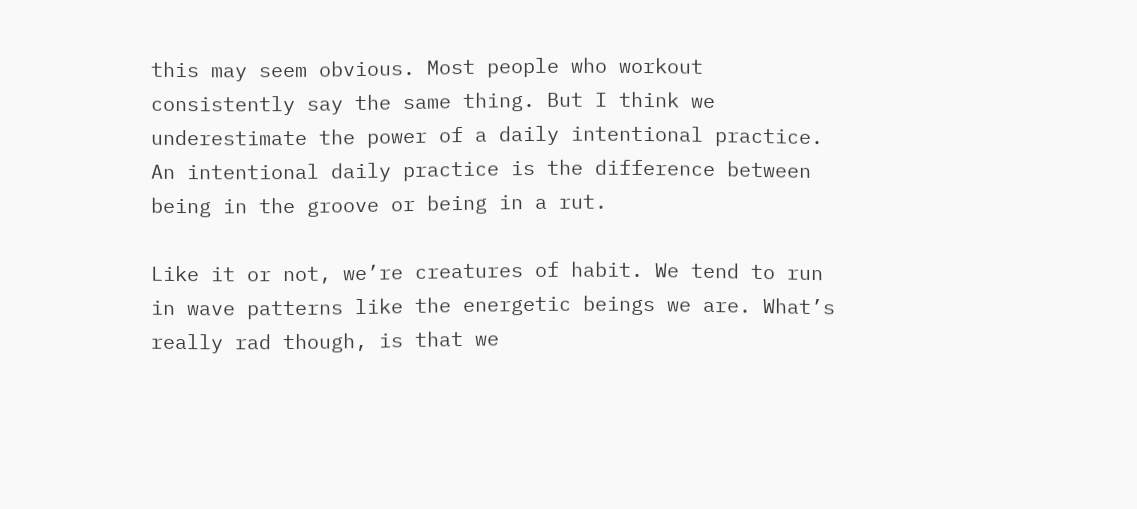this may seem obvious. Most people who workout consistently say the same thing. But I think we underestimate the power of a daily intentional practice. An intentional daily practice is the difference between being in the groove or being in a rut.

Like it or not, we’re creatures of habit. We tend to run in wave patterns like the energetic beings we are. What’s really rad though, is that we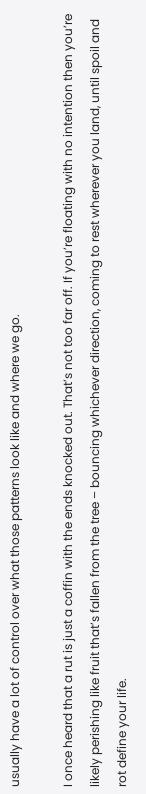usually have a lot of control over what those patterns look like and where we go.

I once heard that a rut is just a coffin with the ends knocked out. That’s not too far off. If you’re floating with no intention then you’re likely perishing like fruit that’s fallen from the tree – bouncing whichever direction, coming to rest wherever you land, until spoil and rot define your life.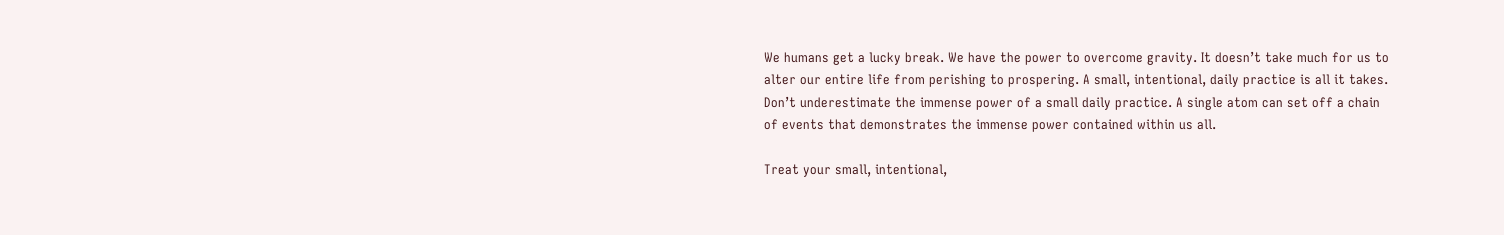We humans get a lucky break. We have the power to overcome gravity. It doesn’t take much for us to alter our entire life from perishing to prospering. A small, intentional, daily practice is all it takes. Don’t underestimate the immense power of a small daily practice. A single atom can set off a chain of events that demonstrates the immense power contained within us all.

Treat your small, intentional,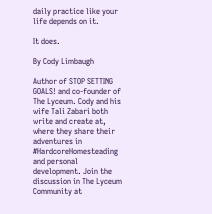daily practice like your life depends on it.

It does.

By Cody Limbaugh

Author of STOP SETTING GOALS! and co-founder of The Lyceum. Cody and his wife Tali Zabari both write and create at, where they share their adventures in #HardcoreHomesteading and personal development. Join the discussion in The Lyceum Community at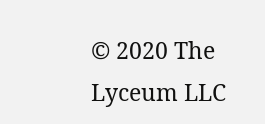© 2020 The Lyceum LLC